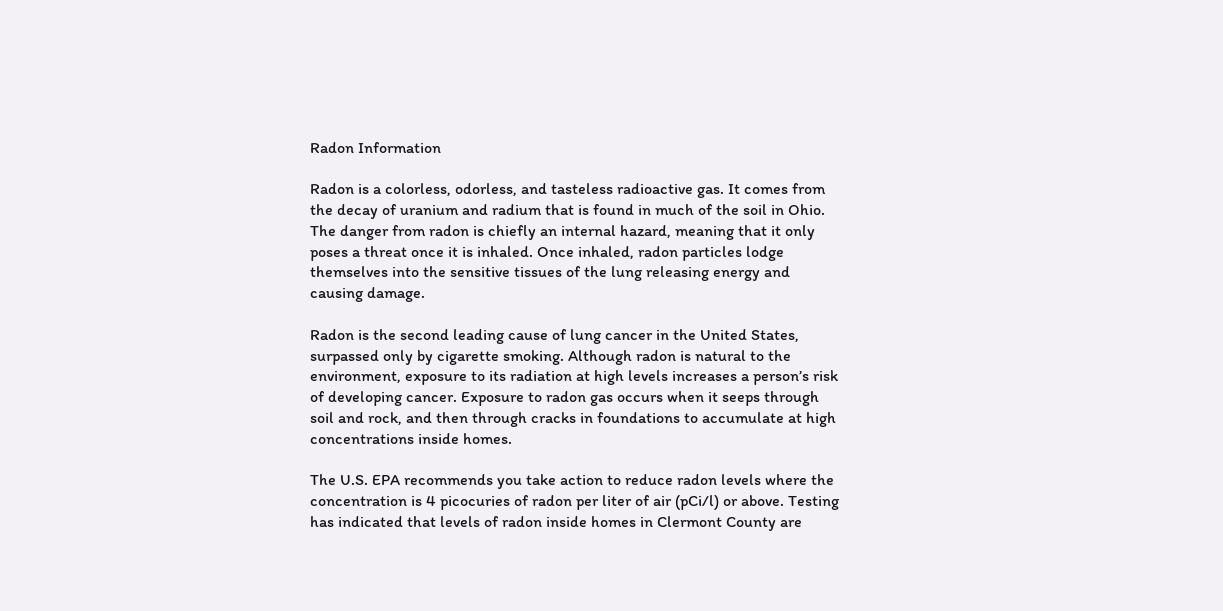Radon Information

Radon is a colorless, odorless, and tasteless radioactive gas. It comes from the decay of uranium and radium that is found in much of the soil in Ohio. The danger from radon is chiefly an internal hazard, meaning that it only poses a threat once it is inhaled. Once inhaled, radon particles lodge themselves into the sensitive tissues of the lung releasing energy and causing damage.

Radon is the second leading cause of lung cancer in the United States, surpassed only by cigarette smoking. Although radon is natural to the environment, exposure to its radiation at high levels increases a person’s risk of developing cancer. Exposure to radon gas occurs when it seeps through soil and rock, and then through cracks in foundations to accumulate at high concentrations inside homes.

The U.S. EPA recommends you take action to reduce radon levels where the concentration is 4 picocuries of radon per liter of air (pCi/l) or above. Testing has indicated that levels of radon inside homes in Clermont County are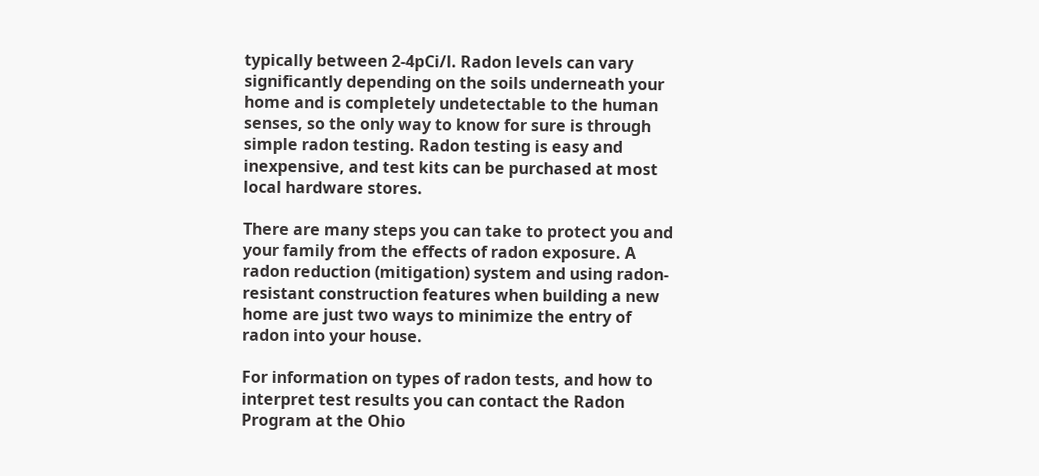typically between 2-4pCi/l. Radon levels can vary significantly depending on the soils underneath your home and is completely undetectable to the human senses, so the only way to know for sure is through simple radon testing. Radon testing is easy and inexpensive, and test kits can be purchased at most local hardware stores.

There are many steps you can take to protect you and your family from the effects of radon exposure. A radon reduction (mitigation) system and using radon-resistant construction features when building a new home are just two ways to minimize the entry of radon into your house.

For information on types of radon tests, and how to interpret test results you can contact the Radon Program at the Ohio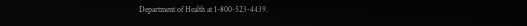Department of Health at 1-800-523-4439.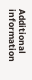Additional information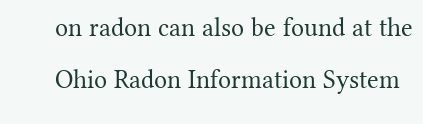on radon can also be found at the Ohio Radon Information System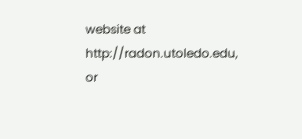website at http://radon.utoledo.edu, or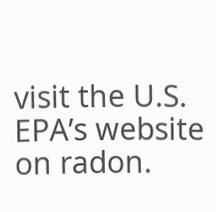visit the U.S. EPA’s website on radon.